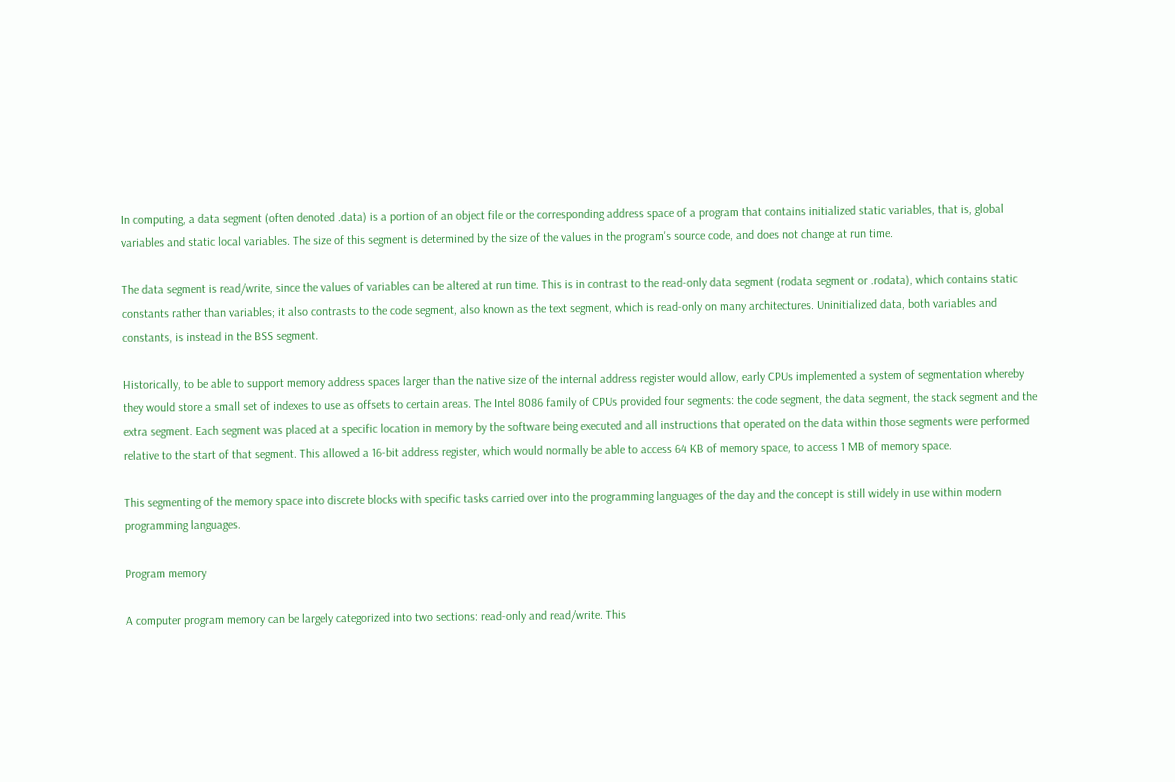In computing, a data segment (often denoted .data) is a portion of an object file or the corresponding address space of a program that contains initialized static variables, that is, global variables and static local variables. The size of this segment is determined by the size of the values in the program's source code, and does not change at run time.

The data segment is read/write, since the values of variables can be altered at run time. This is in contrast to the read-only data segment (rodata segment or .rodata), which contains static constants rather than variables; it also contrasts to the code segment, also known as the text segment, which is read-only on many architectures. Uninitialized data, both variables and constants, is instead in the BSS segment.

Historically, to be able to support memory address spaces larger than the native size of the internal address register would allow, early CPUs implemented a system of segmentation whereby they would store a small set of indexes to use as offsets to certain areas. The Intel 8086 family of CPUs provided four segments: the code segment, the data segment, the stack segment and the extra segment. Each segment was placed at a specific location in memory by the software being executed and all instructions that operated on the data within those segments were performed relative to the start of that segment. This allowed a 16-bit address register, which would normally be able to access 64 KB of memory space, to access 1 MB of memory space.

This segmenting of the memory space into discrete blocks with specific tasks carried over into the programming languages of the day and the concept is still widely in use within modern programming languages.

Program memory

A computer program memory can be largely categorized into two sections: read-only and read/write. This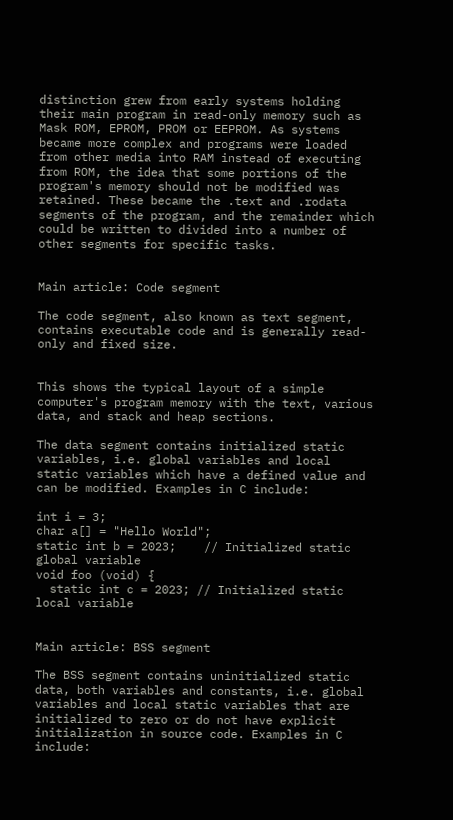distinction grew from early systems holding their main program in read-only memory such as Mask ROM, EPROM, PROM or EEPROM. As systems became more complex and programs were loaded from other media into RAM instead of executing from ROM, the idea that some portions of the program's memory should not be modified was retained. These became the .text and .rodata segments of the program, and the remainder which could be written to divided into a number of other segments for specific tasks.


Main article: Code segment

The code segment, also known as text segment, contains executable code and is generally read-only and fixed size.


This shows the typical layout of a simple computer's program memory with the text, various data, and stack and heap sections.

The data segment contains initialized static variables, i.e. global variables and local static variables which have a defined value and can be modified. Examples in C include:

int i = 3;
char a[] = "Hello World";
static int b = 2023;    // Initialized static global variable
void foo (void) {
  static int c = 2023; // Initialized static local variable


Main article: BSS segment

The BSS segment contains uninitialized static data, both variables and constants, i.e. global variables and local static variables that are initialized to zero or do not have explicit initialization in source code. Examples in C include: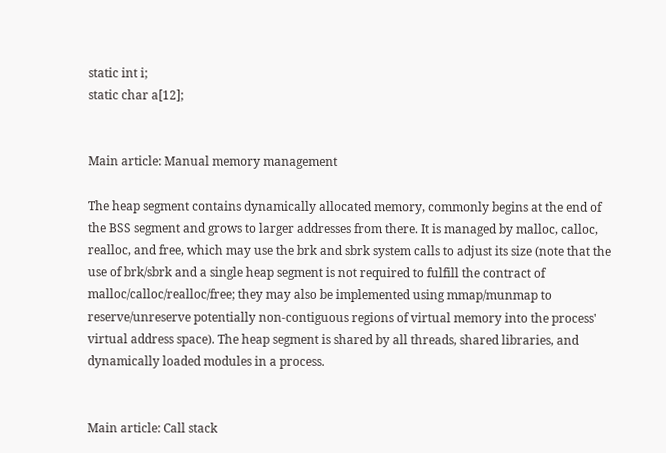static int i;
static char a[12];


Main article: Manual memory management

The heap segment contains dynamically allocated memory, commonly begins at the end of the BSS segment and grows to larger addresses from there. It is managed by malloc, calloc, realloc, and free, which may use the brk and sbrk system calls to adjust its size (note that the use of brk/sbrk and a single heap segment is not required to fulfill the contract of malloc/calloc/realloc/free; they may also be implemented using mmap/munmap to reserve/unreserve potentially non-contiguous regions of virtual memory into the process' virtual address space). The heap segment is shared by all threads, shared libraries, and dynamically loaded modules in a process.


Main article: Call stack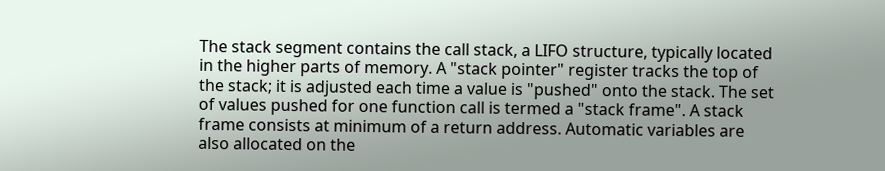The stack segment contains the call stack, a LIFO structure, typically located in the higher parts of memory. A "stack pointer" register tracks the top of the stack; it is adjusted each time a value is "pushed" onto the stack. The set of values pushed for one function call is termed a "stack frame". A stack frame consists at minimum of a return address. Automatic variables are also allocated on the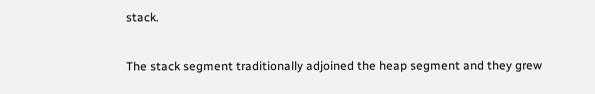stack.

The stack segment traditionally adjoined the heap segment and they grew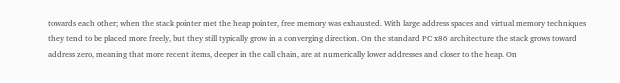towards each other; when the stack pointer met the heap pointer, free memory was exhausted. With large address spaces and virtual memory techniques they tend to be placed more freely, but they still typically grow in a converging direction. On the standard PC x86 architecture the stack grows toward address zero, meaning that more recent items, deeper in the call chain, are at numerically lower addresses and closer to the heap. On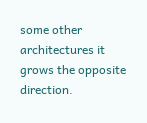some other architectures it grows the opposite direction.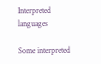Interpreted languages

Some interpreted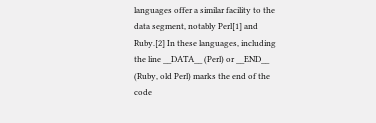languages offer a similar facility to the data segment, notably Perl[1] and Ruby.[2] In these languages, including the line __DATA__ (Perl) or __END__ (Ruby, old Perl) marks the end of the code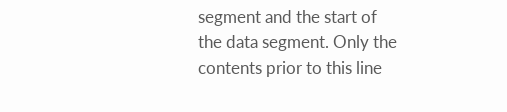segment and the start of the data segment. Only the contents prior to this line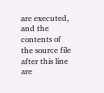are executed, and the contents of the source file after this line are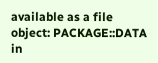available as a file object: PACKAGE::DATA in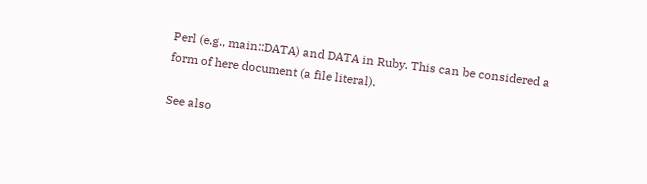Perl (e.g., main::DATA) and DATA in Ruby. This can be considered a form of here document (a file literal).

See also